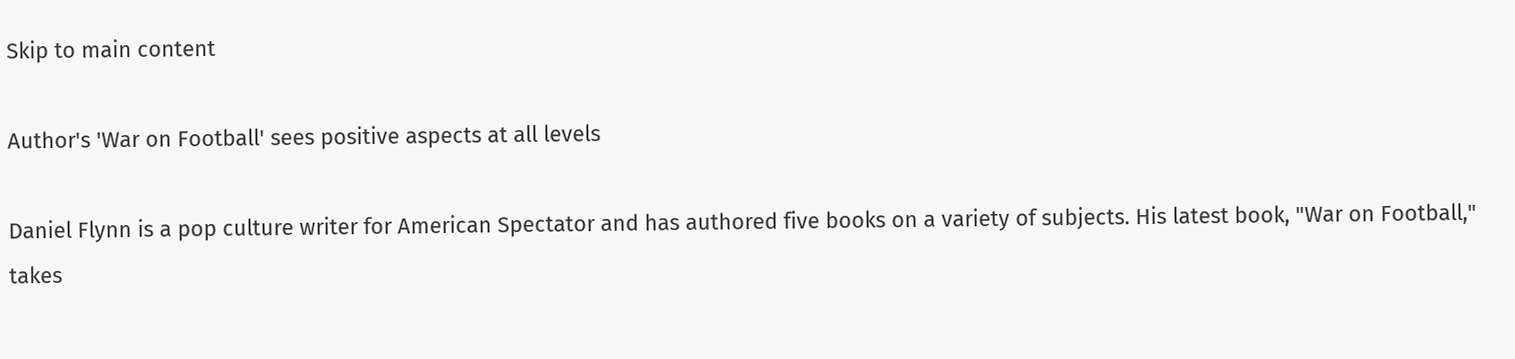Skip to main content

Author's 'War on Football' sees positive aspects at all levels

Daniel Flynn is a pop culture writer for American Spectator and has authored five books on a variety of subjects. His latest book, "War on Football," takes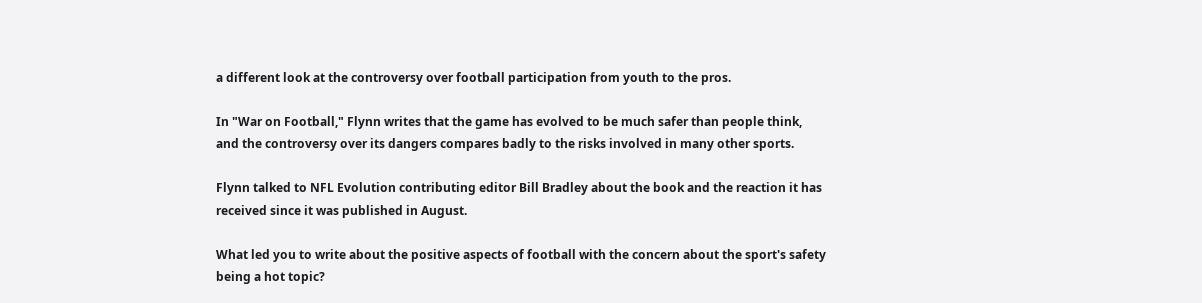a different look at the controversy over football participation from youth to the pros.

In "War on Football," Flynn writes that the game has evolved to be much safer than people think, and the controversy over its dangers compares badly to the risks involved in many other sports.

Flynn talked to NFL Evolution contributing editor Bill Bradley about the book and the reaction it has received since it was published in August.

What led you to write about the positive aspects of football with the concern about the sport's safety being a hot topic?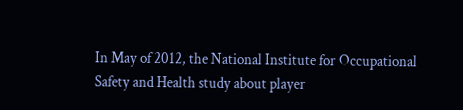In May of 2012, the National Institute for Occupational Safety and Health study about player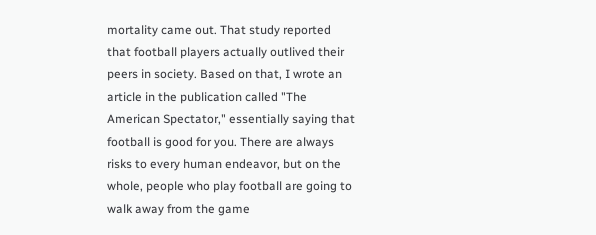mortality came out. That study reported that football players actually outlived their peers in society. Based on that, I wrote an article in the publication called "The American Spectator," essentially saying that football is good for you. There are always risks to every human endeavor, but on the whole, people who play football are going to walk away from the game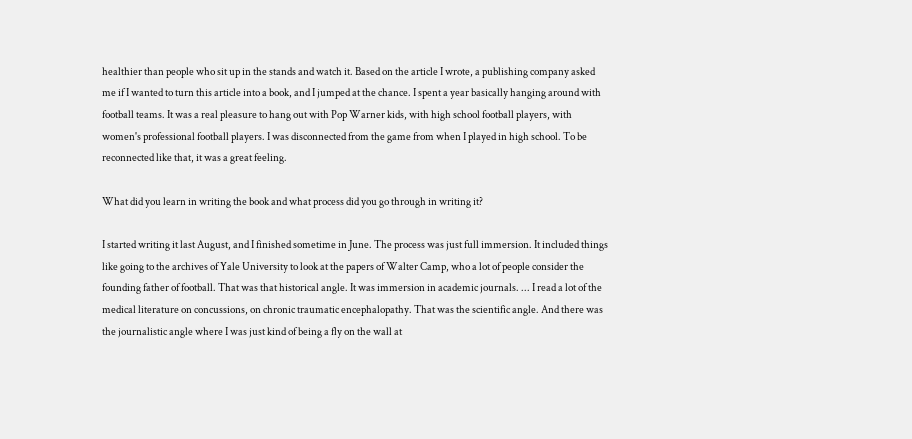healthier than people who sit up in the stands and watch it. Based on the article I wrote, a publishing company asked me if I wanted to turn this article into a book, and I jumped at the chance. I spent a year basically hanging around with football teams. It was a real pleasure to hang out with Pop Warner kids, with high school football players, with women's professional football players. I was disconnected from the game from when I played in high school. To be reconnected like that, it was a great feeling.

What did you learn in writing the book and what process did you go through in writing it?

I started writing it last August, and I finished sometime in June. The process was just full immersion. It included things like going to the archives of Yale University to look at the papers of Walter Camp, who a lot of people consider the founding father of football. That was that historical angle. It was immersion in academic journals. ... I read a lot of the medical literature on concussions, on chronic traumatic encephalopathy. That was the scientific angle. And there was the journalistic angle where I was just kind of being a fly on the wall at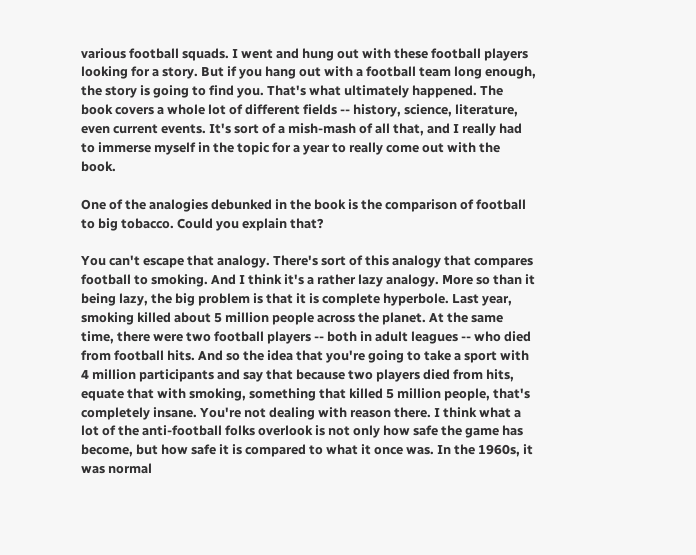various football squads. I went and hung out with these football players looking for a story. But if you hang out with a football team long enough, the story is going to find you. That's what ultimately happened. The book covers a whole lot of different fields -- history, science, literature, even current events. It's sort of a mish-mash of all that, and I really had to immerse myself in the topic for a year to really come out with the book.

One of the analogies debunked in the book is the comparison of football to big tobacco. Could you explain that?

You can't escape that analogy. There's sort of this analogy that compares football to smoking. And I think it's a rather lazy analogy. More so than it being lazy, the big problem is that it is complete hyperbole. Last year, smoking killed about 5 million people across the planet. At the same time, there were two football players -- both in adult leagues -- who died from football hits. And so the idea that you're going to take a sport with 4 million participants and say that because two players died from hits, equate that with smoking, something that killed 5 million people, that's completely insane. You're not dealing with reason there. I think what a lot of the anti-football folks overlook is not only how safe the game has become, but how safe it is compared to what it once was. In the 1960s, it was normal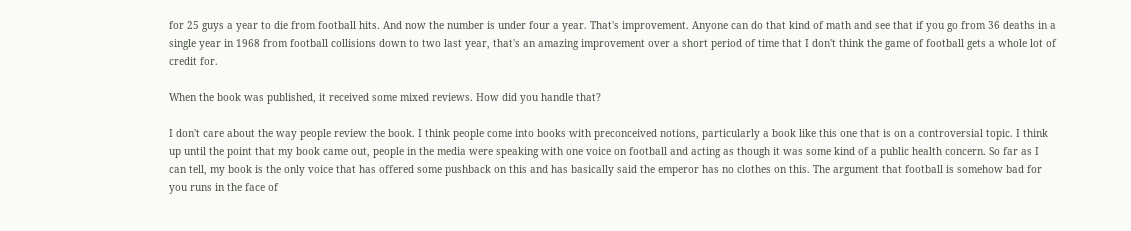for 25 guys a year to die from football hits. And now the number is under four a year. That's improvement. Anyone can do that kind of math and see that if you go from 36 deaths in a single year in 1968 from football collisions down to two last year, that's an amazing improvement over a short period of time that I don't think the game of football gets a whole lot of credit for.

When the book was published, it received some mixed reviews. How did you handle that?

I don't care about the way people review the book. I think people come into books with preconceived notions, particularly a book like this one that is on a controversial topic. I think up until the point that my book came out, people in the media were speaking with one voice on football and acting as though it was some kind of a public health concern. So far as I can tell, my book is the only voice that has offered some pushback on this and has basically said the emperor has no clothes on this. The argument that football is somehow bad for you runs in the face of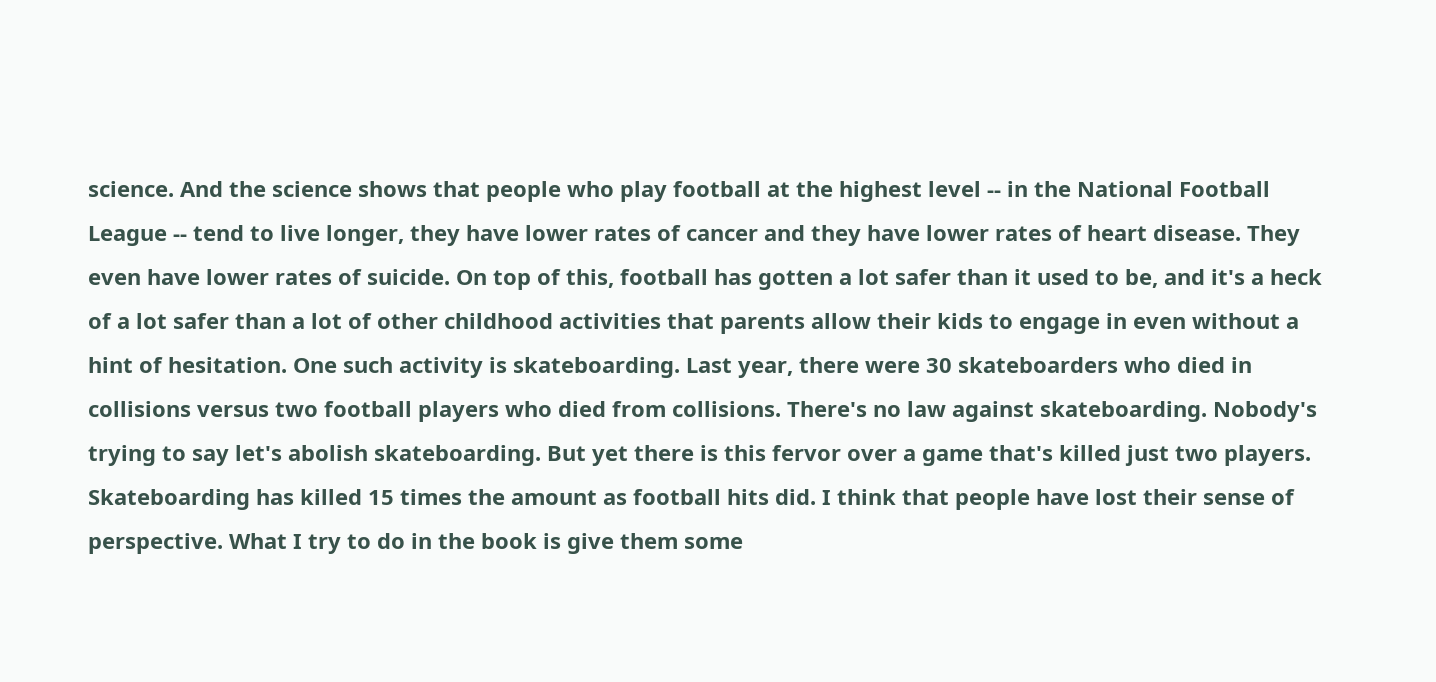science. And the science shows that people who play football at the highest level -- in the National Football League -- tend to live longer, they have lower rates of cancer and they have lower rates of heart disease. They even have lower rates of suicide. On top of this, football has gotten a lot safer than it used to be, and it's a heck of a lot safer than a lot of other childhood activities that parents allow their kids to engage in even without a hint of hesitation. One such activity is skateboarding. Last year, there were 30 skateboarders who died in collisions versus two football players who died from collisions. There's no law against skateboarding. Nobody's trying to say let's abolish skateboarding. But yet there is this fervor over a game that's killed just two players. Skateboarding has killed 15 times the amount as football hits did. I think that people have lost their sense of perspective. What I try to do in the book is give them some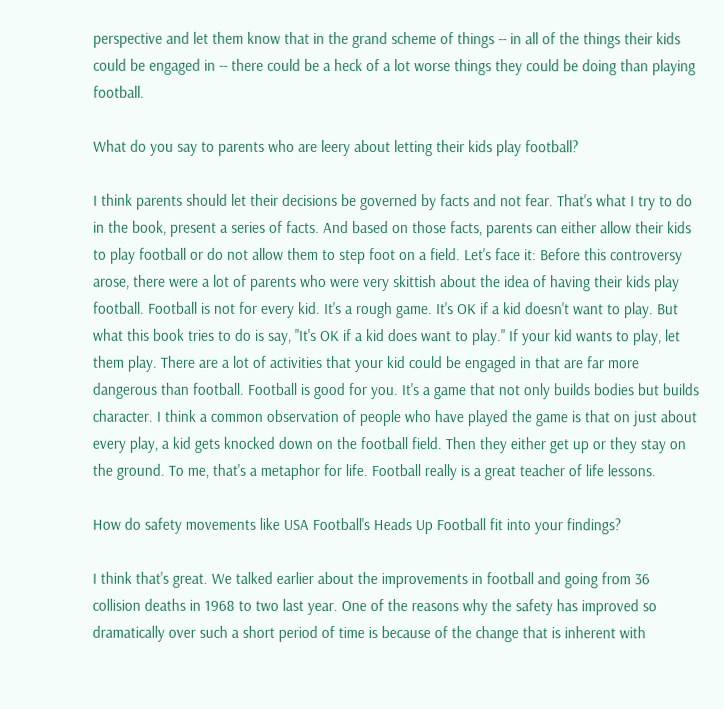perspective and let them know that in the grand scheme of things -- in all of the things their kids could be engaged in -- there could be a heck of a lot worse things they could be doing than playing football.

What do you say to parents who are leery about letting their kids play football?

I think parents should let their decisions be governed by facts and not fear. That's what I try to do in the book, present a series of facts. And based on those facts, parents can either allow their kids to play football or do not allow them to step foot on a field. Let's face it: Before this controversy arose, there were a lot of parents who were very skittish about the idea of having their kids play football. Football is not for every kid. It's a rough game. It's OK if a kid doesn't want to play. But what this book tries to do is say, "It's OK if a kid does want to play." If your kid wants to play, let them play. There are a lot of activities that your kid could be engaged in that are far more dangerous than football. Football is good for you. It's a game that not only builds bodies but builds character. I think a common observation of people who have played the game is that on just about every play, a kid gets knocked down on the football field. Then they either get up or they stay on the ground. To me, that's a metaphor for life. Football really is a great teacher of life lessons.

How do safety movements like USA Football's Heads Up Football fit into your findings?

I think that's great. We talked earlier about the improvements in football and going from 36 collision deaths in 1968 to two last year. One of the reasons why the safety has improved so dramatically over such a short period of time is because of the change that is inherent with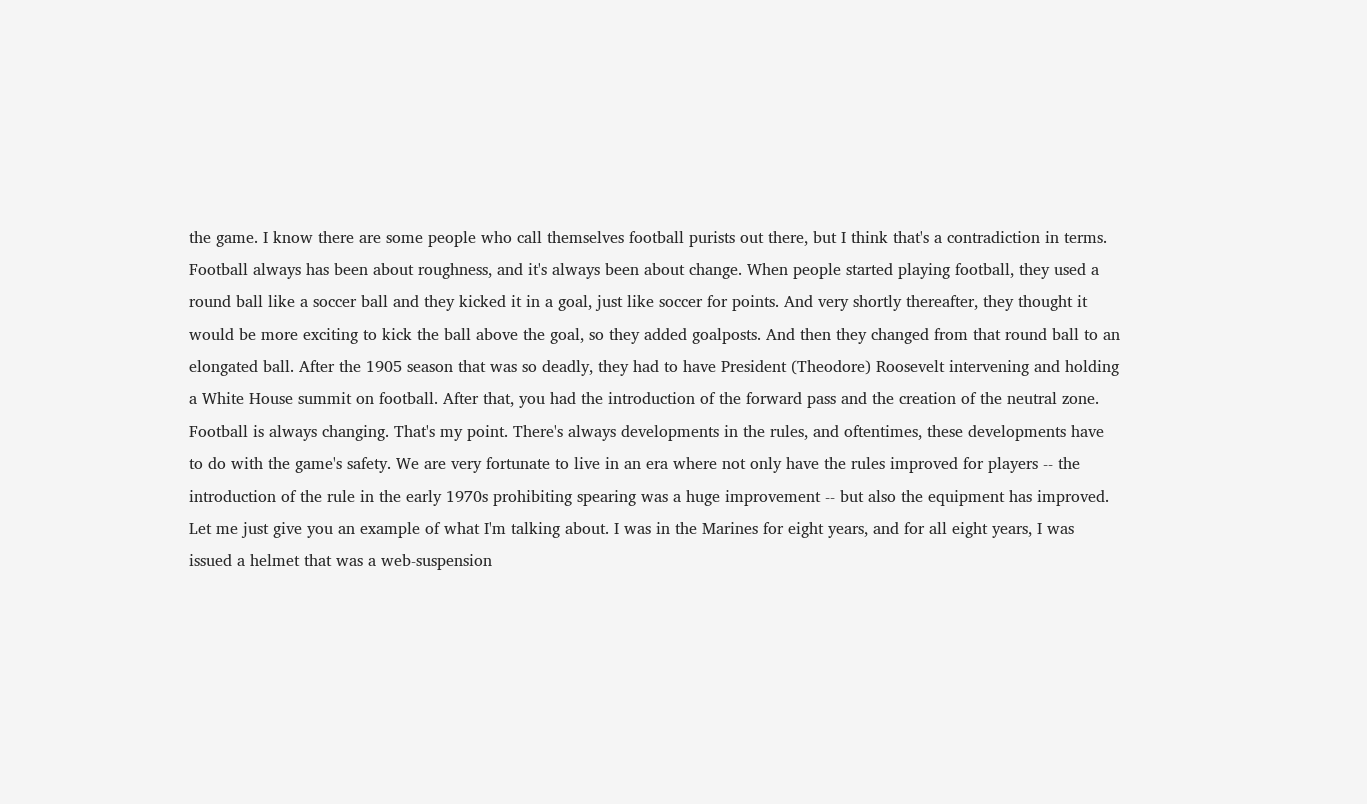the game. I know there are some people who call themselves football purists out there, but I think that's a contradiction in terms. Football always has been about roughness, and it's always been about change. When people started playing football, they used a round ball like a soccer ball and they kicked it in a goal, just like soccer for points. And very shortly thereafter, they thought it would be more exciting to kick the ball above the goal, so they added goalposts. And then they changed from that round ball to an elongated ball. After the 1905 season that was so deadly, they had to have President (Theodore) Roosevelt intervening and holding a White House summit on football. After that, you had the introduction of the forward pass and the creation of the neutral zone. Football is always changing. That's my point. There's always developments in the rules, and oftentimes, these developments have to do with the game's safety. We are very fortunate to live in an era where not only have the rules improved for players -- the introduction of the rule in the early 1970s prohibiting spearing was a huge improvement -- but also the equipment has improved. Let me just give you an example of what I'm talking about. I was in the Marines for eight years, and for all eight years, I was issued a helmet that was a web-suspension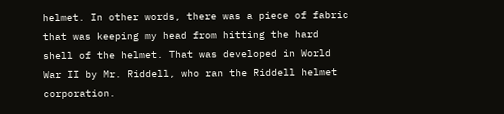helmet. In other words, there was a piece of fabric that was keeping my head from hitting the hard shell of the helmet. That was developed in World War II by Mr. Riddell, who ran the Riddell helmet corporation.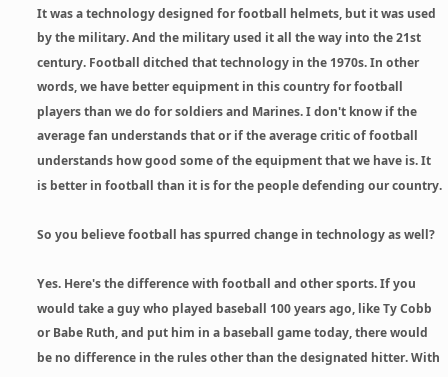It was a technology designed for football helmets, but it was used by the military. And the military used it all the way into the 21st century. Football ditched that technology in the 1970s. In other words, we have better equipment in this country for football players than we do for soldiers and Marines. I don't know if the average fan understands that or if the average critic of football understands how good some of the equipment that we have is. It is better in football than it is for the people defending our country.

So you believe football has spurred change in technology as well?

Yes. Here's the difference with football and other sports. If you would take a guy who played baseball 100 years ago, like Ty Cobb or Babe Ruth, and put him in a baseball game today, there would be no difference in the rules other than the designated hitter. With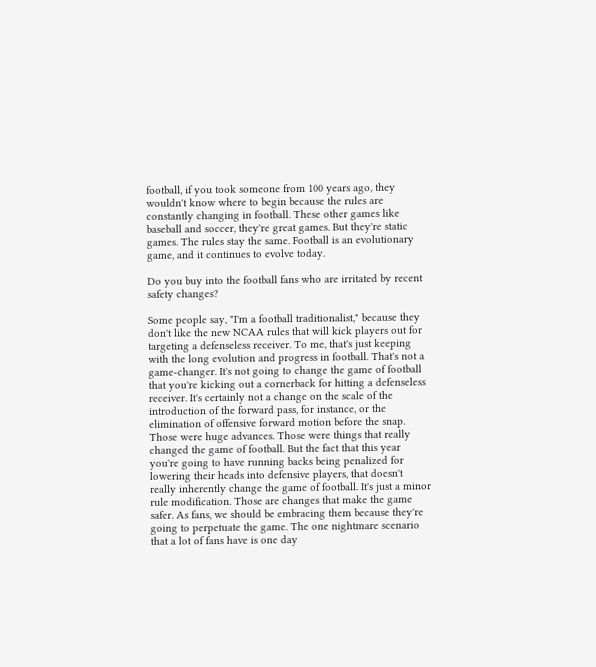football, if you took someone from 100 years ago, they wouldn't know where to begin because the rules are constantly changing in football. These other games like baseball and soccer, they're great games. But they're static games. The rules stay the same. Football is an evolutionary game, and it continues to evolve today.

Do you buy into the football fans who are irritated by recent safety changes?

Some people say, "I'm a football traditionalist," because they don't like the new NCAA rules that will kick players out for targeting a defenseless receiver. To me, that's just keeping with the long evolution and progress in football. That's not a game-changer. It's not going to change the game of football that you're kicking out a cornerback for hitting a defenseless receiver. It's certainly not a change on the scale of the introduction of the forward pass, for instance, or the elimination of offensive forward motion before the snap. Those were huge advances. Those were things that really changed the game of football. But the fact that this year you're going to have running backs being penalized for lowering their heads into defensive players, that doesn't really inherently change the game of football. It's just a minor rule modification. Those are changes that make the game safer. As fans, we should be embracing them because they're going to perpetuate the game. The one nightmare scenario that a lot of fans have is one day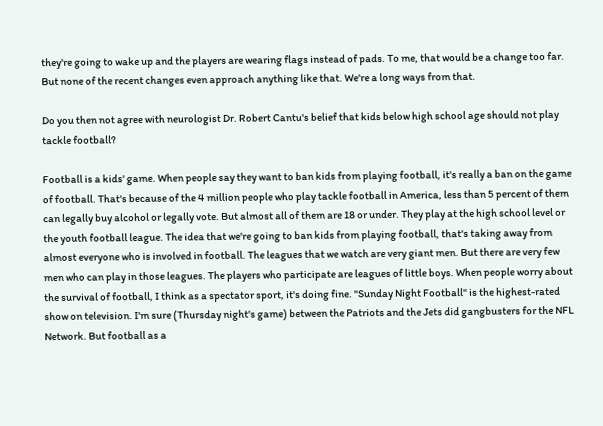they're going to wake up and the players are wearing flags instead of pads. To me, that would be a change too far. But none of the recent changes even approach anything like that. We're a long ways from that.

Do you then not agree with neurologist Dr. Robert Cantu's belief that kids below high school age should not play tackle football?

Football is a kids' game. When people say they want to ban kids from playing football, it's really a ban on the game of football. That's because of the 4 million people who play tackle football in America, less than 5 percent of them can legally buy alcohol or legally vote. But almost all of them are 18 or under. They play at the high school level or the youth football league. The idea that we're going to ban kids from playing football, that's taking away from almost everyone who is involved in football. The leagues that we watch are very giant men. But there are very few men who can play in those leagues. The players who participate are leagues of little boys. When people worry about the survival of football, I think as a spectator sport, it's doing fine. "Sunday Night Football" is the highest-rated show on television. I'm sure (Thursday night's game) between the Patriots and the Jets did gangbusters for the NFL Network. But football as a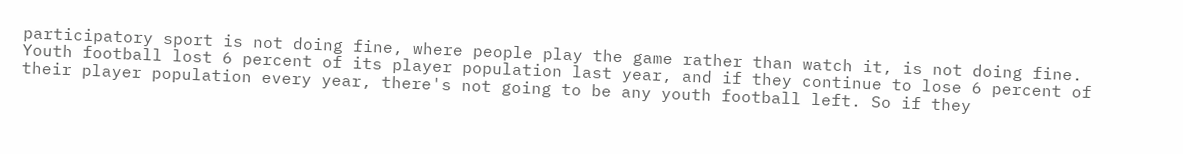participatory sport is not doing fine, where people play the game rather than watch it, is not doing fine. Youth football lost 6 percent of its player population last year, and if they continue to lose 6 percent of their player population every year, there's not going to be any youth football left. So if they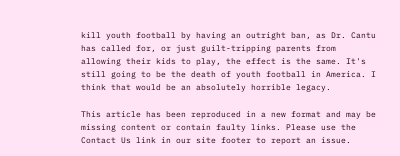kill youth football by having an outright ban, as Dr. Cantu has called for, or just guilt-tripping parents from allowing their kids to play, the effect is the same. It's still going to be the death of youth football in America. I think that would be an absolutely horrible legacy.

This article has been reproduced in a new format and may be missing content or contain faulty links. Please use the Contact Us link in our site footer to report an issue.